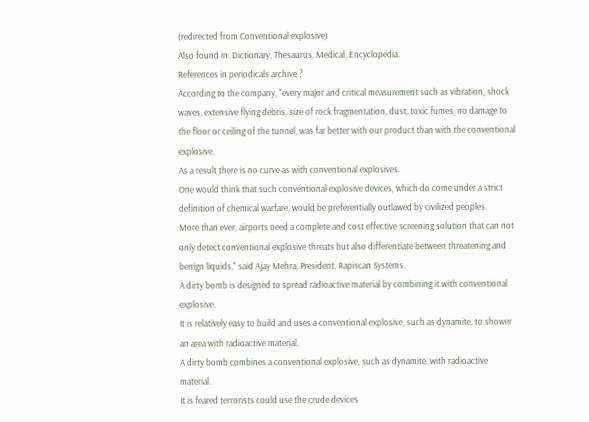(redirected from Conventional explosive)
Also found in: Dictionary, Thesaurus, Medical, Encyclopedia.
References in periodicals archive ?
According to the company, "every major and critical measurement such as vibration, shock waves, extensive flying debris, size of rock fragmentation, dust, toxic fumes, no damage to the floor or ceiling of the tunnel, was far better with our product than with the conventional explosive.
As a result there is no curve as with conventional explosives.
One would think that such conventional explosive devices, which do come under a strict definition of chemical warfare, would be preferentially outlawed by civilized peoples.
More than ever, airports need a complete and cost effective screening solution that can not only detect conventional explosive threats but also differentiate between threatening and benign liquids," said Ajay Mehra, President, Rapiscan Systems.
A dirty bomb is designed to spread radioactive material by combining it with conventional explosive.
It is relatively easy to build and uses a conventional explosive, such as dynamite, to shower an area with radioactive material.
A dirty bomb combines a conventional explosive, such as dynamite, with radioactive material.
It is feared terrorists could use the crude devices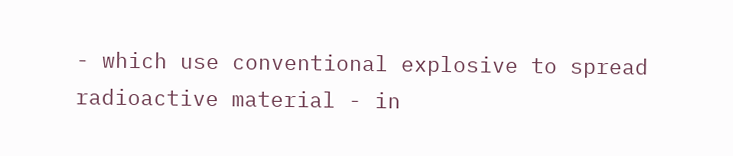- which use conventional explosive to spread radioactive material - in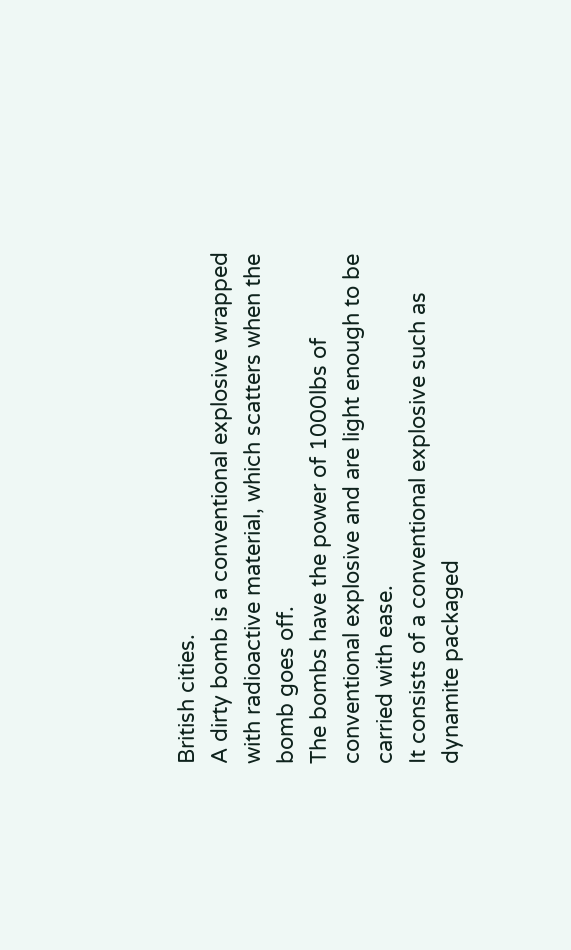British cities.
A dirty bomb is a conventional explosive wrapped with radioactive material, which scatters when the bomb goes off.
The bombs have the power of 1000lbs of conventional explosive and are light enough to be carried with ease.
It consists of a conventional explosive such as dynamite packaged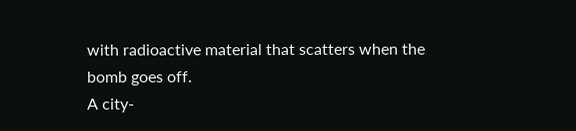with radioactive material that scatters when the bomb goes off.
A city-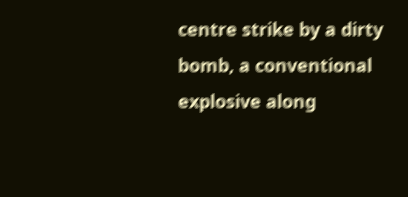centre strike by a dirty bomb, a conventional explosive along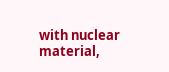with nuclear material,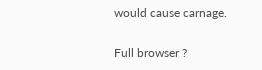would cause carnage.

Full browser ?